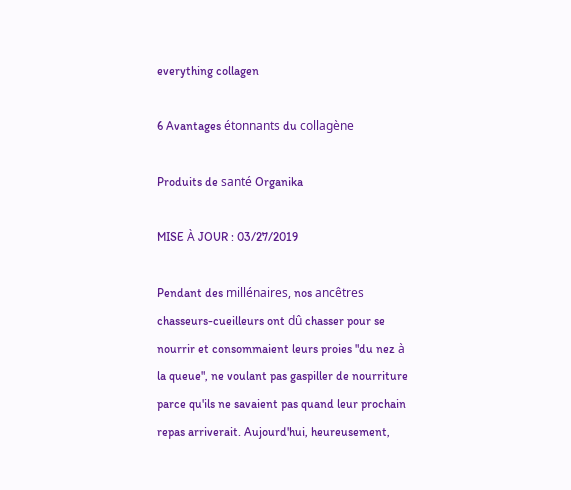everything collagen

6 Avantages étonnants du collagène

Produits de santé Organika

MISE À JOUR : 03/27/2019

Pendant des millénaires, nos ancêtres chasseurs-cueilleurs ont dû chasser pour se nourrir et consommaient leurs proies "du nez à la queue", ne voulant pas gaspiller de nourriture parce qu'ils ne savaient pas quand leur prochain repas arriverait. Aujourd'hui, heureusement,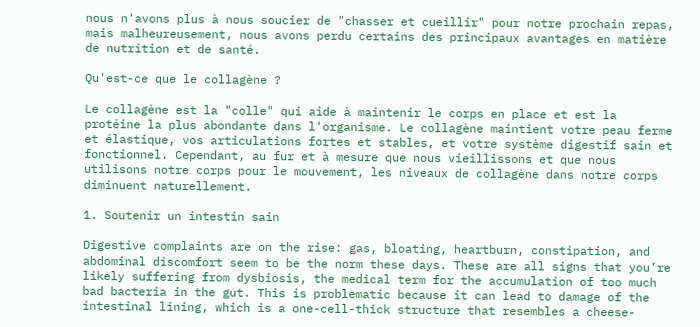nous n'avons plus à nous soucier de "chasser et cueillir" pour notre prochain repas, mais malheureusement, nous avons perdu certains des principaux avantages en matière de nutrition et de santé.

Qu'est-ce que le collagène ?

Le collagène est la "colle" qui aide à maintenir le corps en place et est la protéine la plus abondante dans l'organisme. Le collagène maintient votre peau ferme et élastique, vos articulations fortes et stables, et votre système digestif sain et fonctionnel. Cependant, au fur et à mesure que nous vieillissons et que nous utilisons notre corps pour le mouvement, les niveaux de collagène dans notre corps diminuent naturellement.

1. Soutenir un intestin sain

Digestive complaints are on the rise: gas, bloating, heartburn, constipation, and abdominal discomfort seem to be the norm these days. These are all signs that you’re likely suffering from dysbiosis, the medical term for the accumulation of too much bad bacteria in the gut. This is problematic because it can lead to damage of the intestinal lining, which is a one-cell-thick structure that resembles a cheese-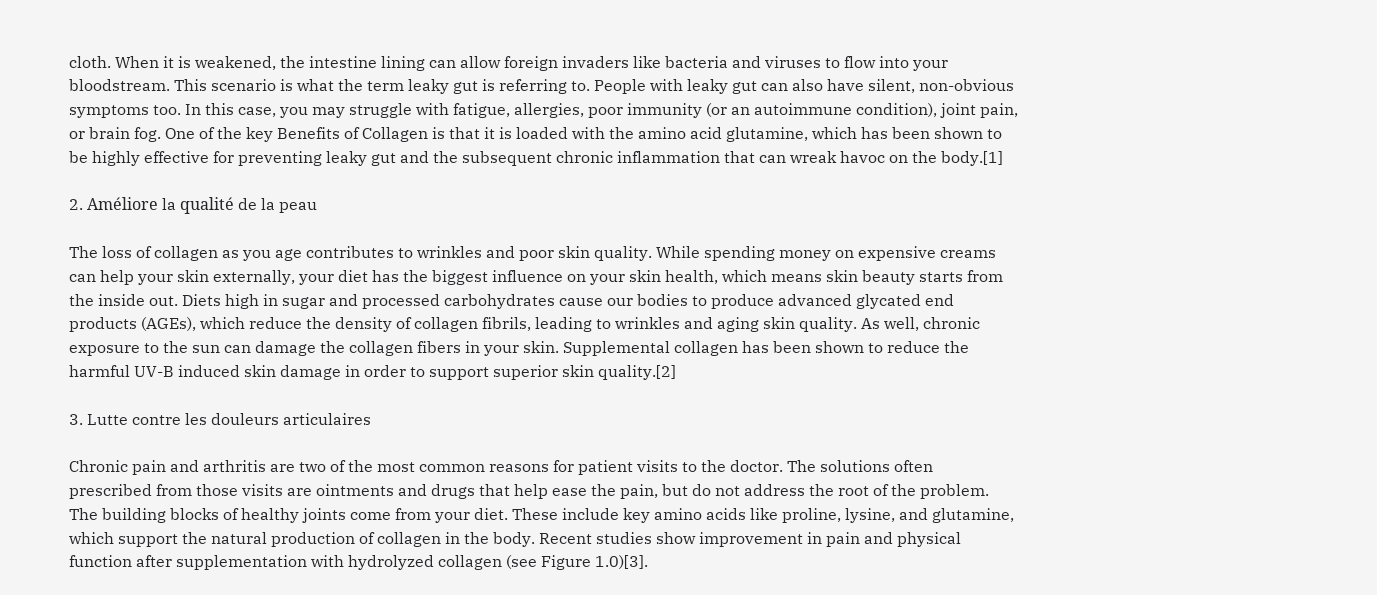cloth. When it is weakened, the intestine lining can allow foreign invaders like bacteria and viruses to flow into your bloodstream. This scenario is what the term leaky gut is referring to. People with leaky gut can also have silent, non-obvious symptoms too. In this case, you may struggle with fatigue, allergies, poor immunity (or an autoimmune condition), joint pain, or brain fog. One of the key Benefits of Collagen is that it is loaded with the amino acid glutamine, which has been shown to be highly effective for preventing leaky gut and the subsequent chronic inflammation that can wreak havoc on the body.[1]

2. Améliore la qualité de la peau

The loss of collagen as you age contributes to wrinkles and poor skin quality. While spending money on expensive creams can help your skin externally, your diet has the biggest influence on your skin health, which means skin beauty starts from the inside out. Diets high in sugar and processed carbohydrates cause our bodies to produce advanced glycated end products (AGEs), which reduce the density of collagen fibrils, leading to wrinkles and aging skin quality. As well, chronic exposure to the sun can damage the collagen fibers in your skin. Supplemental collagen has been shown to reduce the harmful UV-B induced skin damage in order to support superior skin quality.[2]

3. Lutte contre les douleurs articulaires

Chronic pain and arthritis are two of the most common reasons for patient visits to the doctor. The solutions often prescribed from those visits are ointments and drugs that help ease the pain, but do not address the root of the problem. The building blocks of healthy joints come from your diet. These include key amino acids like proline, lysine, and glutamine, which support the natural production of collagen in the body. Recent studies show improvement in pain and physical function after supplementation with hydrolyzed collagen (see Figure 1.0)[3].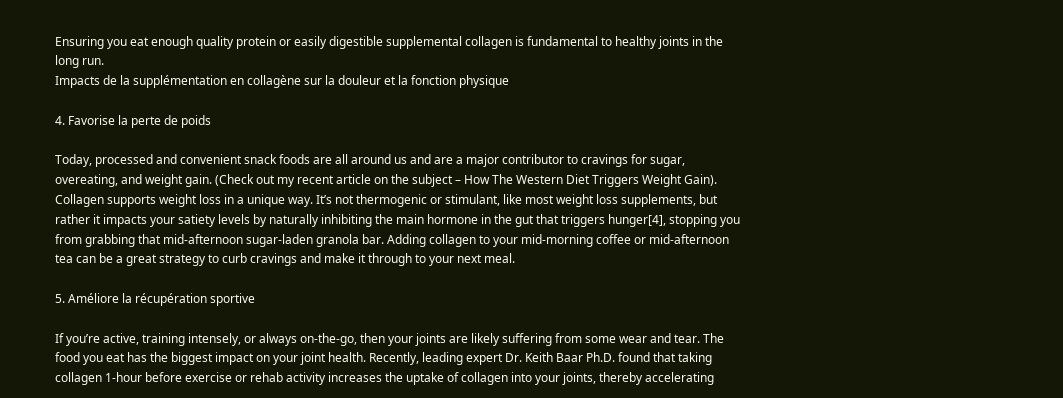Ensuring you eat enough quality protein or easily digestible supplemental collagen is fundamental to healthy joints in the long run.
Impacts de la supplémentation en collagène sur la douleur et la fonction physique

4. Favorise la perte de poids

Today, processed and convenient snack foods are all around us and are a major contributor to cravings for sugar, overeating, and weight gain. (Check out my recent article on the subject – How The Western Diet Triggers Weight Gain). Collagen supports weight loss in a unique way. It’s not thermogenic or stimulant, like most weight loss supplements, but rather it impacts your satiety levels by naturally inhibiting the main hormone in the gut that triggers hunger[4], stopping you from grabbing that mid-afternoon sugar-laden granola bar. Adding collagen to your mid-morning coffee or mid-afternoon tea can be a great strategy to curb cravings and make it through to your next meal.

5. Améliore la récupération sportive

If you’re active, training intensely, or always on-the-go, then your joints are likely suffering from some wear and tear. The food you eat has the biggest impact on your joint health. Recently, leading expert Dr. Keith Baar Ph.D. found that taking collagen 1-hour before exercise or rehab activity increases the uptake of collagen into your joints, thereby accelerating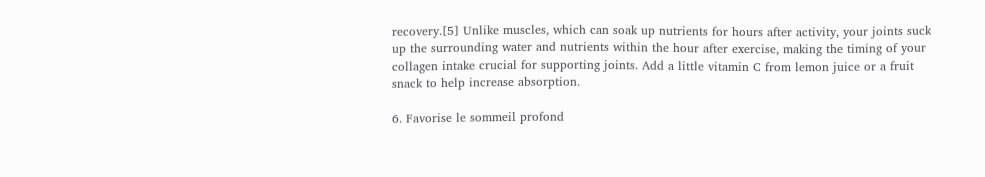recovery.[5] Unlike muscles, which can soak up nutrients for hours after activity, your joints suck up the surrounding water and nutrients within the hour after exercise, making the timing of your collagen intake crucial for supporting joints. Add a little vitamin C from lemon juice or a fruit snack to help increase absorption.

6. Favorise le sommeil profond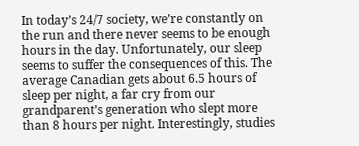In today’s 24/7 society, we’re constantly on the run and there never seems to be enough hours in the day. Unfortunately, our sleep seems to suffer the consequences of this. The average Canadian gets about 6.5 hours of sleep per night, a far cry from our grandparent’s generation who slept more than 8 hours per night. Interestingly, studies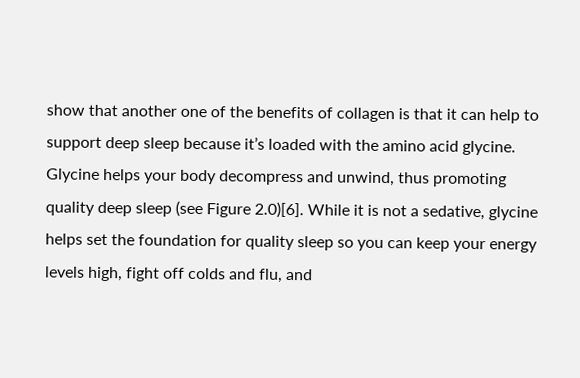show that another one of the benefits of collagen is that it can help to support deep sleep because it’s loaded with the amino acid glycine. Glycine helps your body decompress and unwind, thus promoting quality deep sleep (see Figure 2.0)[6]. While it is not a sedative, glycine helps set the foundation for quality sleep so you can keep your energy levels high, fight off colds and flu, and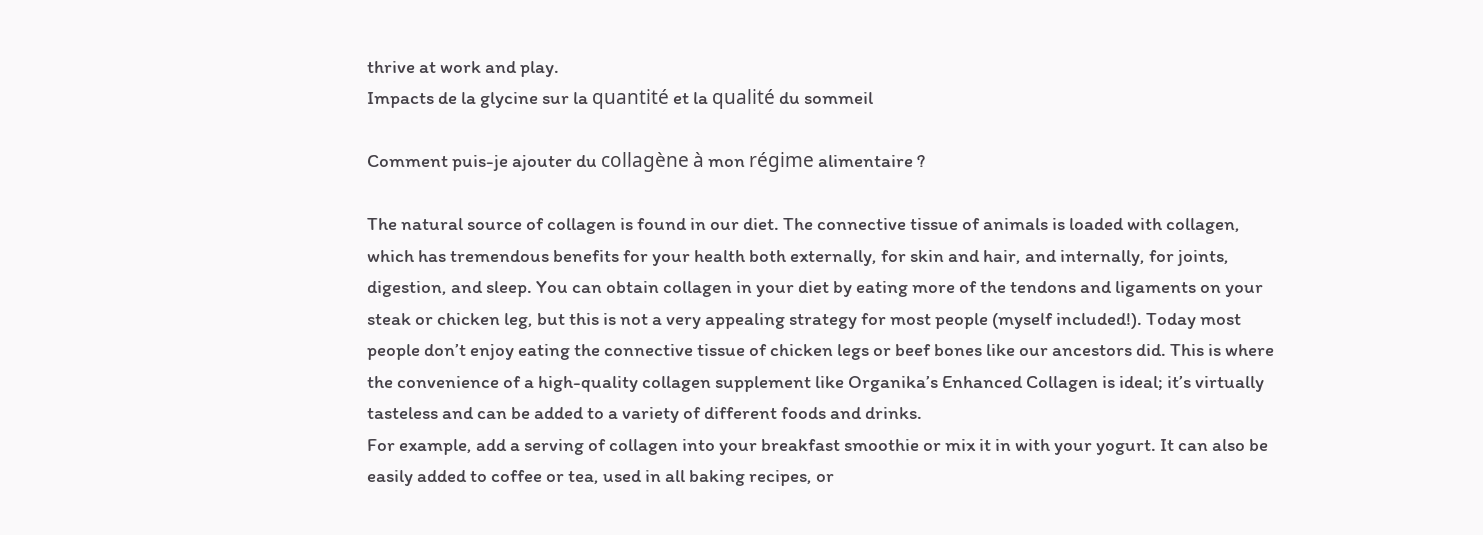thrive at work and play.
Impacts de la glycine sur la quantité et la qualité du sommeil

Comment puis-je ajouter du collagène à mon régime alimentaire ?

The natural source of collagen is found in our diet. The connective tissue of animals is loaded with collagen, which has tremendous benefits for your health both externally, for skin and hair, and internally, for joints, digestion, and sleep. You can obtain collagen in your diet by eating more of the tendons and ligaments on your steak or chicken leg, but this is not a very appealing strategy for most people (myself included!). Today most people don’t enjoy eating the connective tissue of chicken legs or beef bones like our ancestors did. This is where the convenience of a high-quality collagen supplement like Organika’s Enhanced Collagen is ideal; it’s virtually tasteless and can be added to a variety of different foods and drinks.
For example, add a serving of collagen into your breakfast smoothie or mix it in with your yogurt. It can also be easily added to coffee or tea, used in all baking recipes, or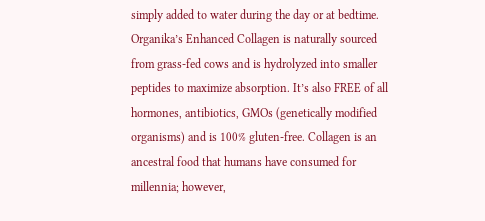simply added to water during the day or at bedtime. Organika’s Enhanced Collagen is naturally sourced from grass-fed cows and is hydrolyzed into smaller peptides to maximize absorption. It’s also FREE of all hormones, antibiotics, GMOs (genetically modified organisms) and is 100% gluten-free. Collagen is an ancestral food that humans have consumed for millennia; however,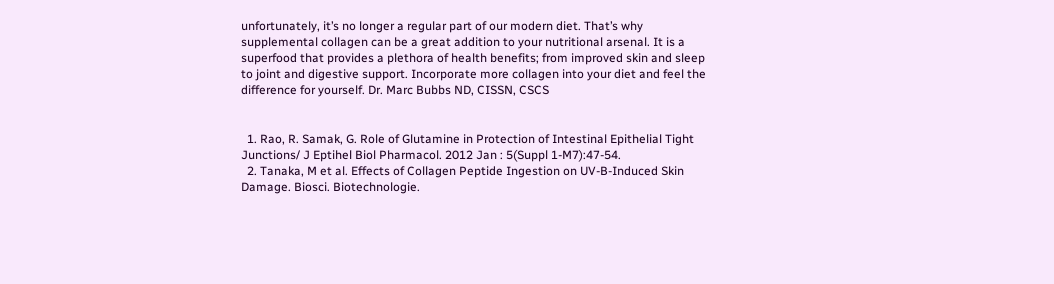unfortunately, it’s no longer a regular part of our modern diet. That’s why supplemental collagen can be a great addition to your nutritional arsenal. It is a superfood that provides a plethora of health benefits; from improved skin and sleep to joint and digestive support. Incorporate more collagen into your diet and feel the difference for yourself. Dr. Marc Bubbs ND, CISSN, CSCS


  1. Rao, R. Samak, G. Role of Glutamine in Protection of Intestinal Epithelial Tight Junctions/ J Eptihel Biol Pharmacol. 2012 Jan : 5(Suppl 1-M7):47-54.
  2. Tanaka, M et al. Effects of Collagen Peptide Ingestion on UV-B-Induced Skin Damage. Biosci. Biotechnologie.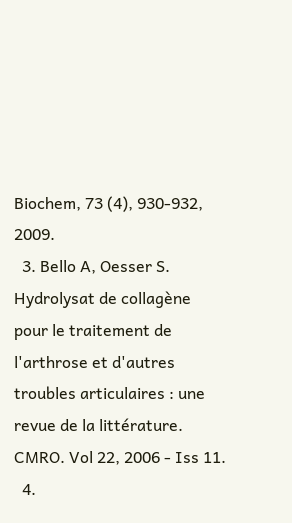Biochem, 73 (4), 930-932, 2009.
  3. Bello A, Oesser S. Hydrolysat de collagène pour le traitement de l'arthrose et d'autres troubles articulaires : une revue de la littérature. CMRO. Vol 22, 2006 - Iss 11.
  4.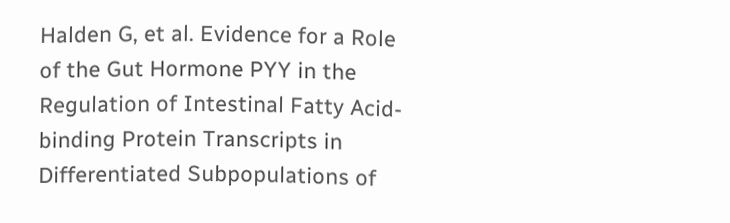Halden G, et al. Evidence for a Role of the Gut Hormone PYY in the Regulation of Intestinal Fatty Acid-binding Protein Transcripts in Differentiated Subpopulations of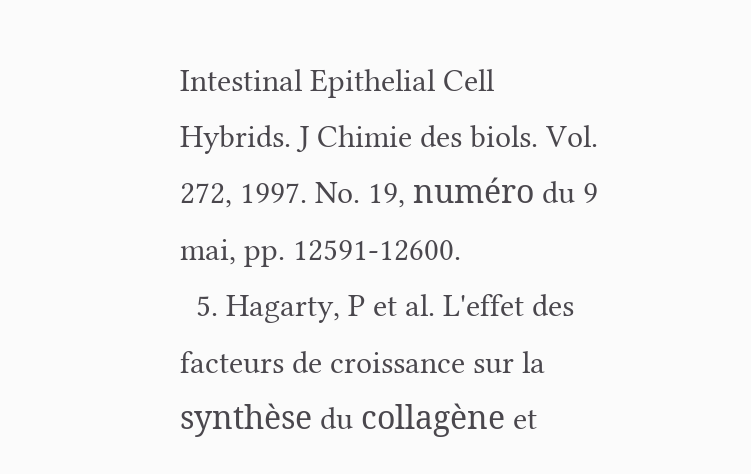Intestinal Epithelial Cell Hybrids. J Chimie des biols. Vol. 272, 1997. No. 19, numéro du 9 mai, pp. 12591-12600.
  5. Hagarty, P et al. L'effet des facteurs de croissance sur la synthèse du collagène et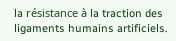la résistance à la traction des ligaments humains artificiels.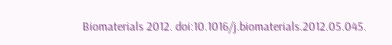Biomaterials 2012. doi:10.1016/j.biomaterials.2012.05.045.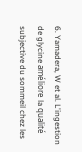6. Yamadera, W et al. L'ingestion de glycine améliore la qualité subjective du sommeil chez les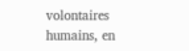volontaires humains, en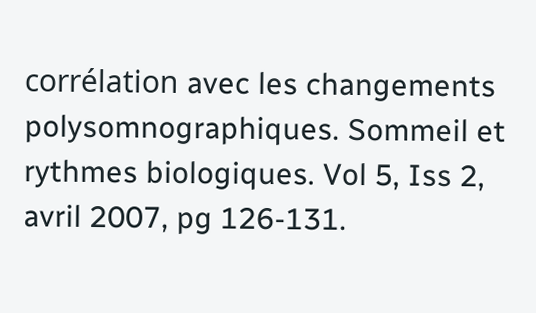corrélation avec les changements polysomnographiques. Sommeil et rythmes biologiques. Vol 5, Iss 2, avril 2007, pg 126-131.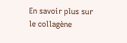En savoir plus sur le collagène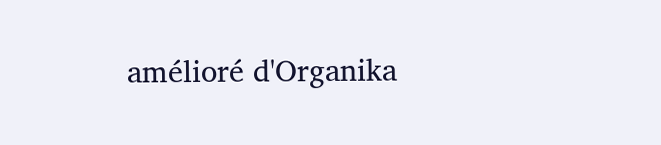amélioré d'Organika